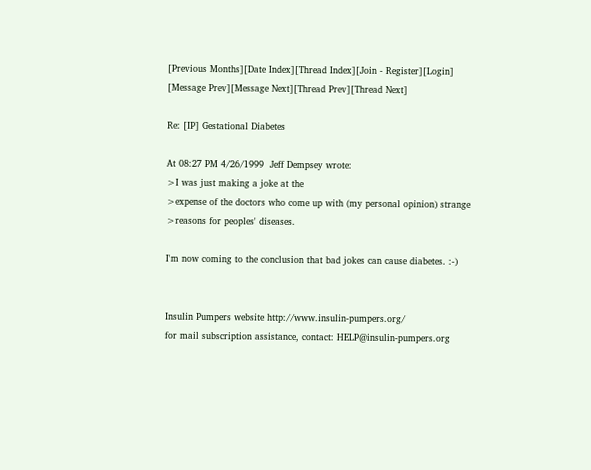[Previous Months][Date Index][Thread Index][Join - Register][Login]
[Message Prev][Message Next][Thread Prev][Thread Next]

Re: [IP] Gestational Diabetes

At 08:27 PM 4/26/1999  Jeff Dempsey wrote:
>I was just making a joke at the
>expense of the doctors who come up with (my personal opinion) strange
>reasons for peoples' diseases.

I'm now coming to the conclusion that bad jokes can cause diabetes. :-)


Insulin Pumpers website http://www.insulin-pumpers.org/
for mail subscription assistance, contact: HELP@insulin-pumpers.org